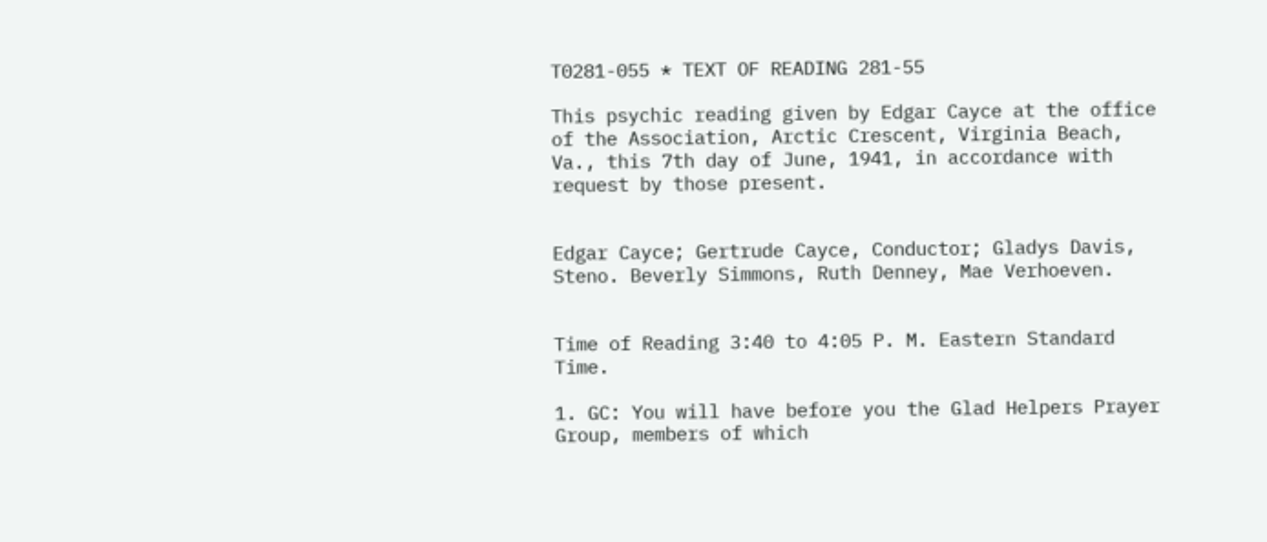T0281-055 * TEXT OF READING 281-55

This psychic reading given by Edgar Cayce at the office of the Association, Arctic Crescent, Virginia Beach, Va., this 7th day of June, 1941, in accordance with request by those present.


Edgar Cayce; Gertrude Cayce, Conductor; Gladys Davis, Steno. Beverly Simmons, Ruth Denney, Mae Verhoeven.


Time of Reading 3:40 to 4:05 P. M. Eastern Standard Time.

1. GC: You will have before you the Glad Helpers Prayer Group, members of which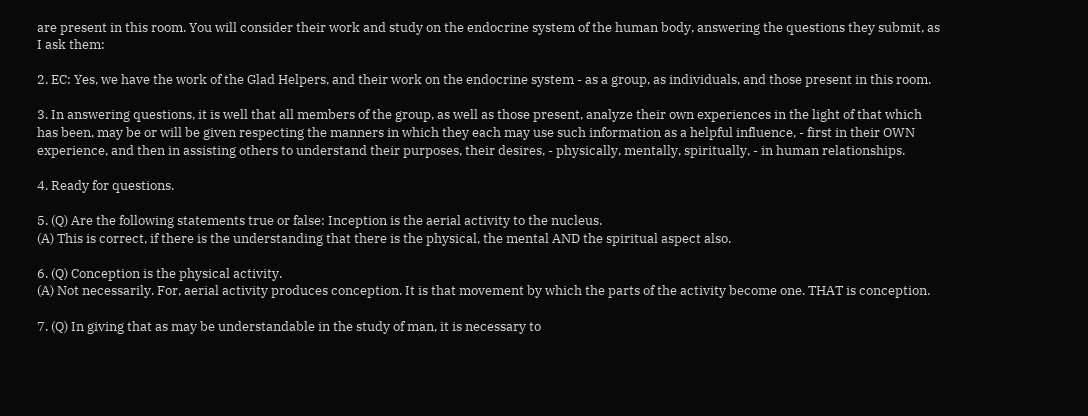are present in this room. You will consider their work and study on the endocrine system of the human body, answering the questions they submit, as I ask them:

2. EC: Yes, we have the work of the Glad Helpers, and their work on the endocrine system - as a group, as individuals, and those present in this room.

3. In answering questions, it is well that all members of the group, as well as those present, analyze their own experiences in the light of that which has been, may be or will be given respecting the manners in which they each may use such information as a helpful influence, - first in their OWN experience, and then in assisting others to understand their purposes, their desires, - physically, mentally, spiritually, - in human relationships.

4. Ready for questions.

5. (Q) Are the following statements true or false: Inception is the aerial activity to the nucleus.
(A) This is correct, if there is the understanding that there is the physical, the mental AND the spiritual aspect also.

6. (Q) Conception is the physical activity.
(A) Not necessarily. For, aerial activity produces conception. It is that movement by which the parts of the activity become one. THAT is conception.

7. (Q) In giving that as may be understandable in the study of man, it is necessary to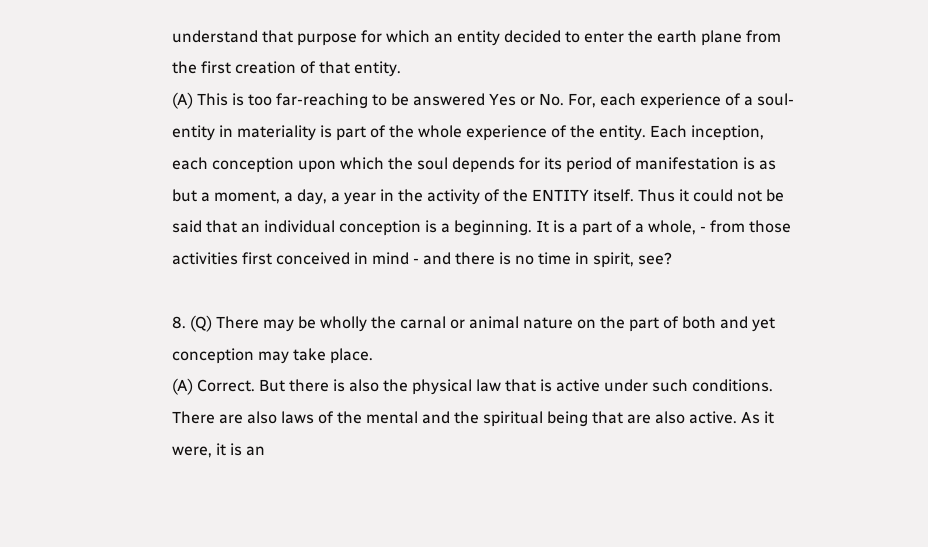understand that purpose for which an entity decided to enter the earth plane from the first creation of that entity.
(A) This is too far-reaching to be answered Yes or No. For, each experience of a soul-entity in materiality is part of the whole experience of the entity. Each inception, each conception upon which the soul depends for its period of manifestation is as but a moment, a day, a year in the activity of the ENTITY itself. Thus it could not be said that an individual conception is a beginning. It is a part of a whole, - from those activities first conceived in mind - and there is no time in spirit, see?

8. (Q) There may be wholly the carnal or animal nature on the part of both and yet conception may take place.
(A) Correct. But there is also the physical law that is active under such conditions. There are also laws of the mental and the spiritual being that are also active. As it were, it is an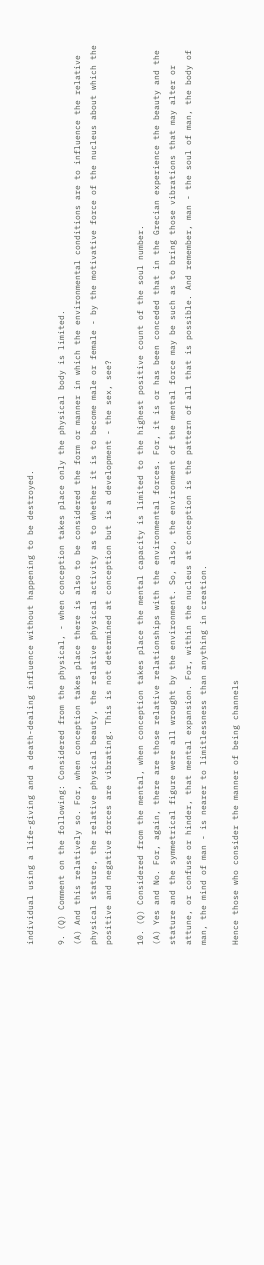individual using a life-giving and a death-dealing influence without happening to be destroyed.

9. (Q) Comment on the following: Considered from the physical, - when conception takes place only the physical body is limited.
(A) And this relatively so. For, when conception takes place there is also to be considered the form or manner in which the environmental conditions are to influence the relative physical stature, the relative physical beauty, the relative physical activity as to whether it is to become male or female - by the motivative force of the nucleus about which the positive and negative forces are vibrating. This is not determined at conception but is a development - the sex, see?

10. (Q) Considered from the mental, when conception takes place the mental capacity is limited to the highest positive count of the soul number.
(A) Yes and No. For, again, there are those relative relationships with the environmental forces. For, it is or has been conceded that in the Grecian experience the beauty and the stature and the symmetrical figure were all wrought by the environment. So, also, the environment of the mental force may be such as to bring those vibrations that may alter or attune, or confuse or hinder, that mental expansion. For, within the nucleus at conception is the pattern of all that is possible. And remember, man - the soul of man, the body of man, the mind of man - is nearer to limitlessness than anything in creation.

Hence those who consider the manner of being channels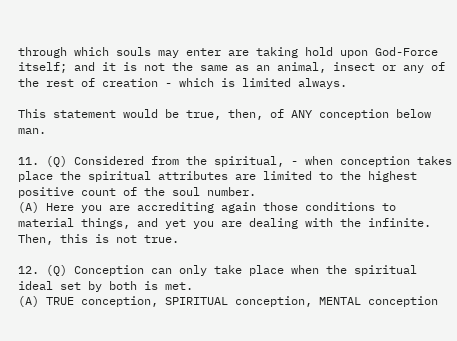through which souls may enter are taking hold upon God-Force itself; and it is not the same as an animal, insect or any of the rest of creation - which is limited always.

This statement would be true, then, of ANY conception below man.

11. (Q) Considered from the spiritual, - when conception takes place the spiritual attributes are limited to the highest positive count of the soul number.
(A) Here you are accrediting again those conditions to material things, and yet you are dealing with the infinite. Then, this is not true.

12. (Q) Conception can only take place when the spiritual ideal set by both is met.
(A) TRUE conception, SPIRITUAL conception, MENTAL conception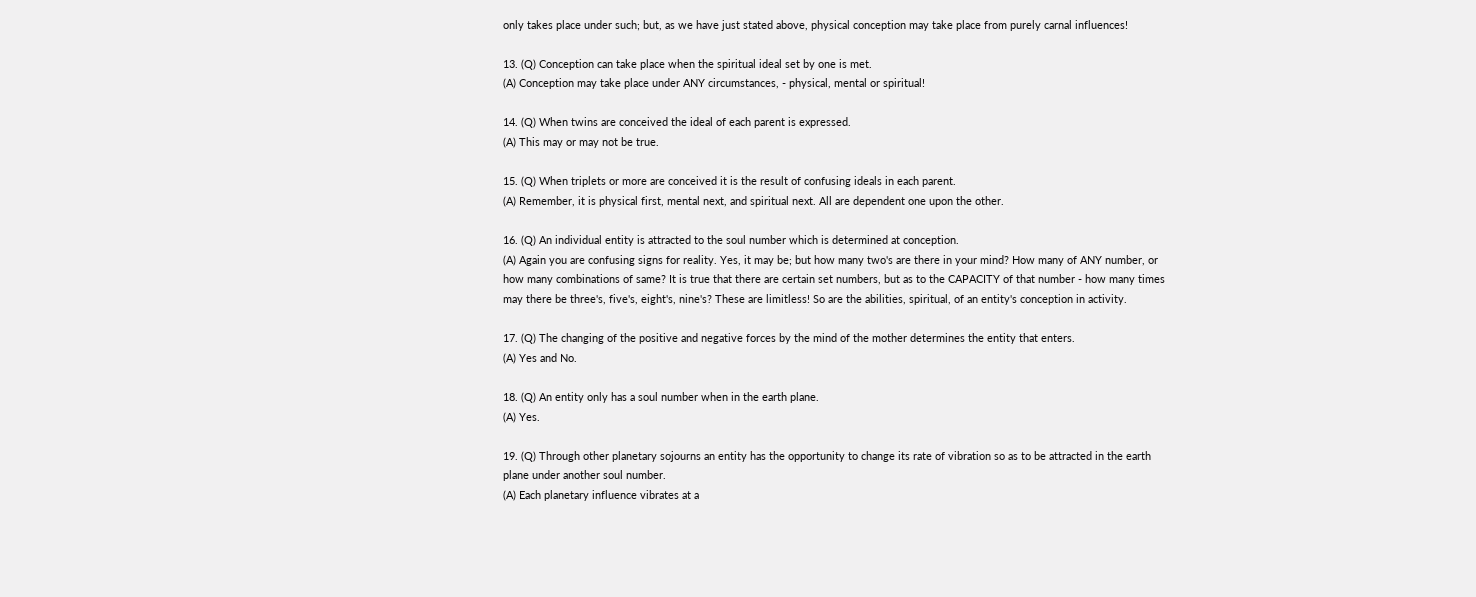only takes place under such; but, as we have just stated above, physical conception may take place from purely carnal influences!

13. (Q) Conception can take place when the spiritual ideal set by one is met.
(A) Conception may take place under ANY circumstances, - physical, mental or spiritual!

14. (Q) When twins are conceived the ideal of each parent is expressed.
(A) This may or may not be true.

15. (Q) When triplets or more are conceived it is the result of confusing ideals in each parent.
(A) Remember, it is physical first, mental next, and spiritual next. All are dependent one upon the other.

16. (Q) An individual entity is attracted to the soul number which is determined at conception.
(A) Again you are confusing signs for reality. Yes, it may be; but how many two's are there in your mind? How many of ANY number, or how many combinations of same? It is true that there are certain set numbers, but as to the CAPACITY of that number - how many times may there be three's, five's, eight's, nine's? These are limitless! So are the abilities, spiritual, of an entity's conception in activity.

17. (Q) The changing of the positive and negative forces by the mind of the mother determines the entity that enters.
(A) Yes and No.

18. (Q) An entity only has a soul number when in the earth plane.
(A) Yes.

19. (Q) Through other planetary sojourns an entity has the opportunity to change its rate of vibration so as to be attracted in the earth plane under another soul number.
(A) Each planetary influence vibrates at a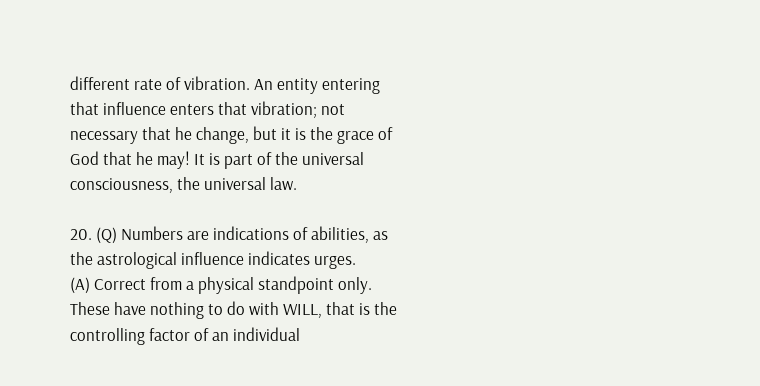different rate of vibration. An entity entering that influence enters that vibration; not necessary that he change, but it is the grace of God that he may! It is part of the universal consciousness, the universal law.

20. (Q) Numbers are indications of abilities, as the astrological influence indicates urges.
(A) Correct from a physical standpoint only. These have nothing to do with WILL, that is the controlling factor of an individual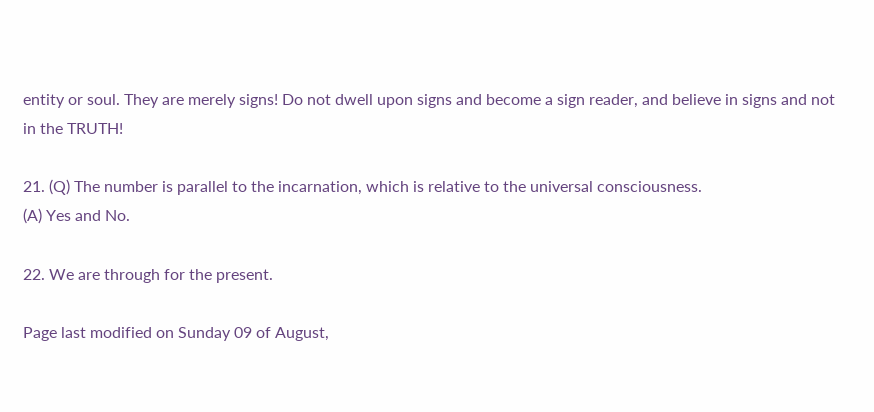entity or soul. They are merely signs! Do not dwell upon signs and become a sign reader, and believe in signs and not in the TRUTH!

21. (Q) The number is parallel to the incarnation, which is relative to the universal consciousness.
(A) Yes and No.

22. We are through for the present.

Page last modified on Sunday 09 of August,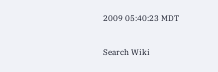2009 05:40:23 MDT

Search Wiki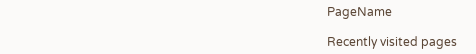PageName

Recently visited pages